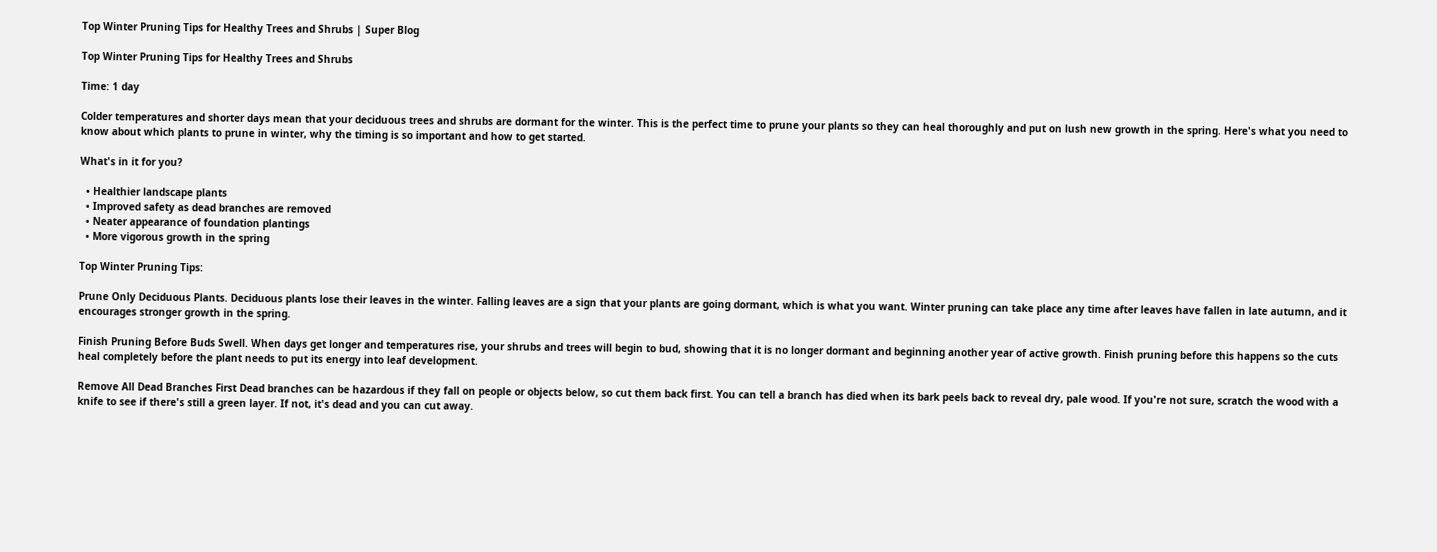Top Winter Pruning Tips for Healthy Trees and Shrubs | Super Blog

Top Winter Pruning Tips for Healthy Trees and Shrubs

Time: 1 day

Colder temperatures and shorter days mean that your deciduous trees and shrubs are dormant for the winter. This is the perfect time to prune your plants so they can heal thoroughly and put on lush new growth in the spring. Here's what you need to know about which plants to prune in winter, why the timing is so important and how to get started.

What's in it for you?

  • Healthier landscape plants
  • Improved safety as dead branches are removed
  • Neater appearance of foundation plantings
  • More vigorous growth in the spring

Top Winter Pruning Tips:

Prune Only Deciduous Plants. Deciduous plants lose their leaves in the winter. Falling leaves are a sign that your plants are going dormant, which is what you want. Winter pruning can take place any time after leaves have fallen in late autumn, and it encourages stronger growth in the spring.

Finish Pruning Before Buds Swell. When days get longer and temperatures rise, your shrubs and trees will begin to bud, showing that it is no longer dormant and beginning another year of active growth. Finish pruning before this happens so the cuts heal completely before the plant needs to put its energy into leaf development.

Remove All Dead Branches First Dead branches can be hazardous if they fall on people or objects below, so cut them back first. You can tell a branch has died when its bark peels back to reveal dry, pale wood. If you're not sure, scratch the wood with a knife to see if there's still a green layer. If not, it's dead and you can cut away.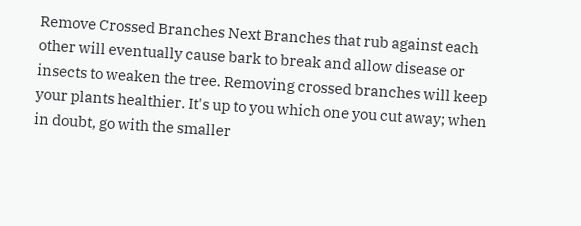Remove Crossed Branches Next Branches that rub against each other will eventually cause bark to break and allow disease or insects to weaken the tree. Removing crossed branches will keep your plants healthier. It's up to you which one you cut away; when in doubt, go with the smaller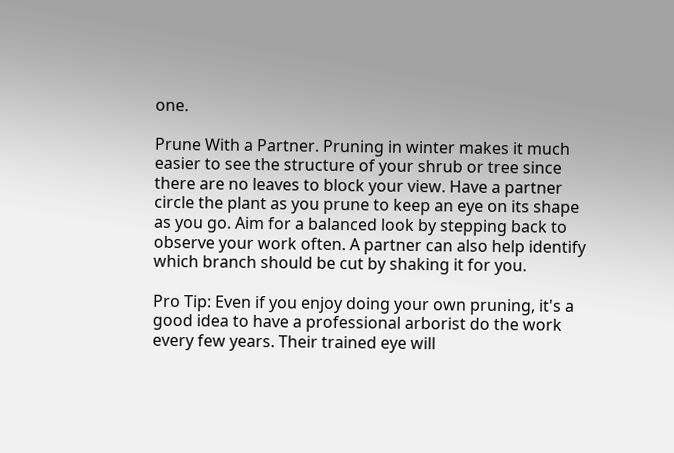one.

Prune With a Partner. Pruning in winter makes it much easier to see the structure of your shrub or tree since there are no leaves to block your view. Have a partner circle the plant as you prune to keep an eye on its shape as you go. Aim for a balanced look by stepping back to observe your work often. A partner can also help identify which branch should be cut by shaking it for you.

Pro Tip: Even if you enjoy doing your own pruning, it's a good idea to have a professional arborist do the work every few years. Their trained eye will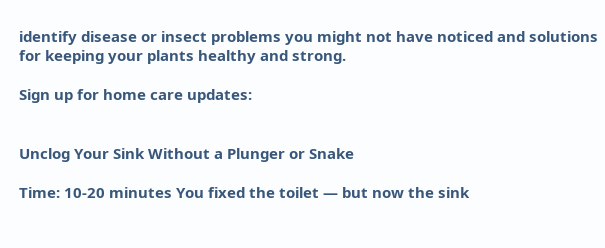identify disease or insect problems you might not have noticed and solutions for keeping your plants healthy and strong.

Sign up for home care updates:


Unclog Your Sink Without a Plunger or Snake

Time: 10-20 minutes You fixed the toilet — but now the sink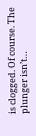is clogged. Of course. The plunger isn’t…